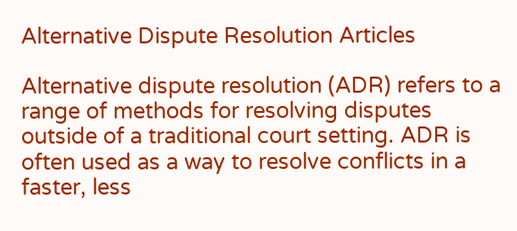Alternative Dispute Resolution Articles

Alternative dispute resolution (ADR) refers to a range of methods for resolving disputes outside of a traditional court setting. ADR is often used as a way to resolve conflicts in a faster, less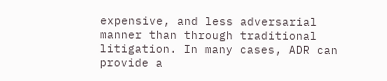expensive, and less adversarial manner than through traditional litigation. In many cases, ADR can provide a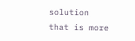solution that is more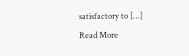satisfactory to […] Read More